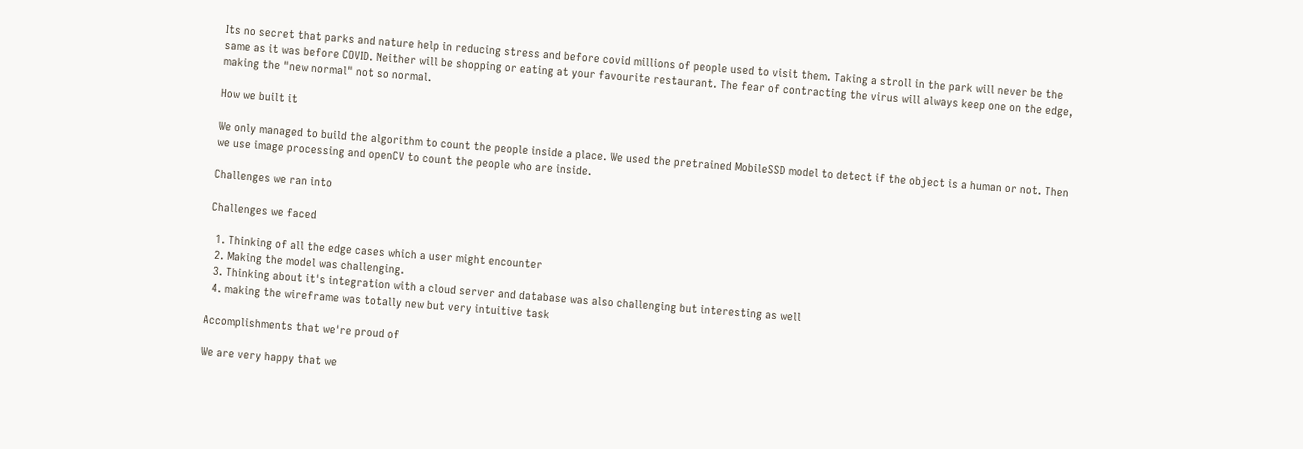Its no secret that parks and nature help in reducing stress and before covid millions of people used to visit them. Taking a stroll in the park will never be the same as it was before COVID. Neither will be shopping or eating at your favourite restaurant. The fear of contracting the virus will always keep one on the edge, making the "new normal" not so normal.

How we built it

We only managed to build the algorithm to count the people inside a place. We used the pretrained MobileSSD model to detect if the object is a human or not. Then we use image processing and openCV to count the people who are inside.

Challenges we ran into

Challenges we faced

  1. Thinking of all the edge cases which a user might encounter
  2. Making the model was challenging.
  3. Thinking about it's integration with a cloud server and database was also challenging but interesting as well
  4. making the wireframe was totally new but very intuitive task

Accomplishments that we're proud of

We are very happy that we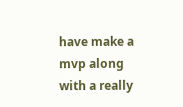have make a mvp along with a really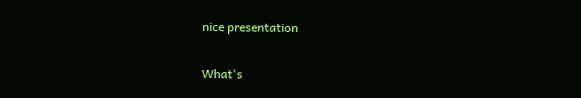nice presentation

What's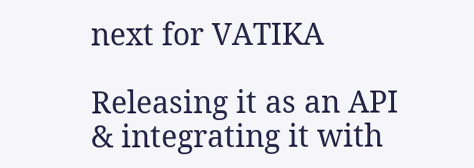next for VATIKA

Releasing it as an API & integrating it with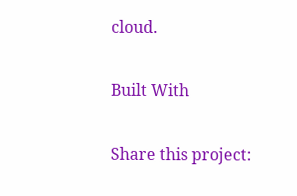cloud.

Built With

Share this project: